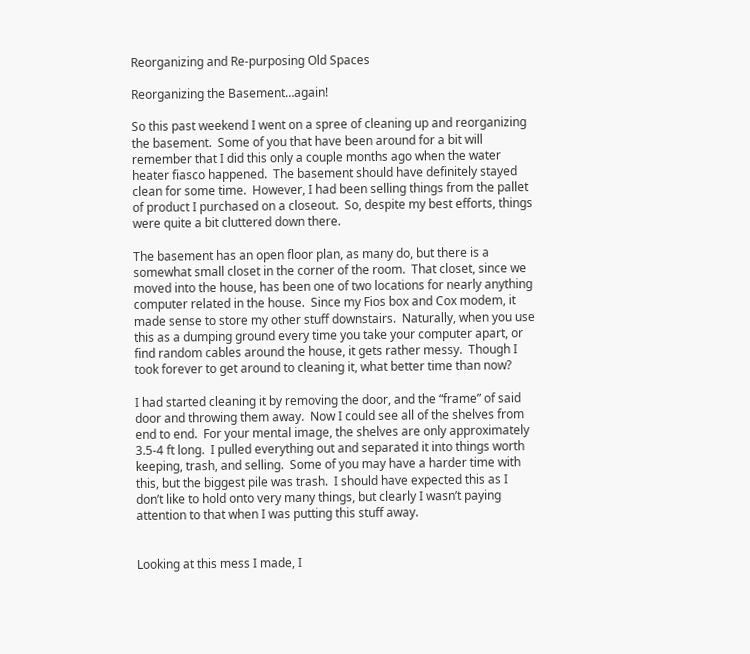Reorganizing and Re-purposing Old Spaces

Reorganizing the Basement…again!

So this past weekend I went on a spree of cleaning up and reorganizing the basement.  Some of you that have been around for a bit will remember that I did this only a couple months ago when the water heater fiasco happened.  The basement should have definitely stayed clean for some time.  However, I had been selling things from the pallet of product I purchased on a closeout.  So, despite my best efforts, things were quite a bit cluttered down there.

The basement has an open floor plan, as many do, but there is a somewhat small closet in the corner of the room.  That closet, since we moved into the house, has been one of two locations for nearly anything computer related in the house.  Since my Fios box and Cox modem, it made sense to store my other stuff downstairs.  Naturally, when you use this as a dumping ground every time you take your computer apart, or find random cables around the house, it gets rather messy.  Though I took forever to get around to cleaning it, what better time than now?

I had started cleaning it by removing the door, and the “frame” of said door and throwing them away.  Now I could see all of the shelves from end to end.  For your mental image, the shelves are only approximately 3.5-4 ft long.  I pulled everything out and separated it into things worth keeping, trash, and selling.  Some of you may have a harder time with this, but the biggest pile was trash.  I should have expected this as I don’t like to hold onto very many things, but clearly I wasn’t paying attention to that when I was putting this stuff away.


Looking at this mess I made, I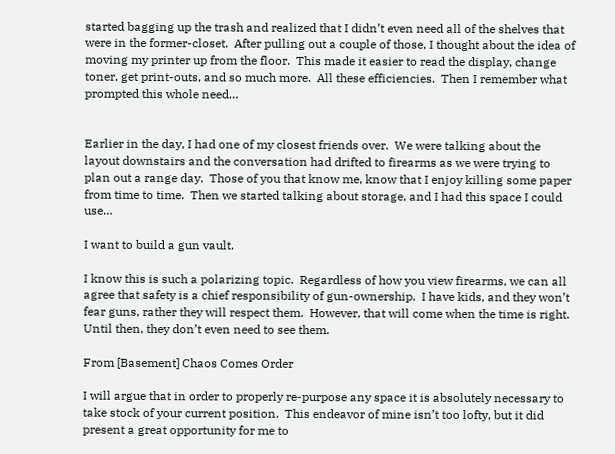started bagging up the trash and realized that I didn’t even need all of the shelves that were in the former-closet.  After pulling out a couple of those, I thought about the idea of moving my printer up from the floor.  This made it easier to read the display, change toner, get print-outs, and so much more.  All these efficiencies.  Then I remember what prompted this whole need…


Earlier in the day, I had one of my closest friends over.  We were talking about the layout downstairs and the conversation had drifted to firearms as we were trying to plan out a range day.  Those of you that know me, know that I enjoy killing some paper from time to time.  Then we started talking about storage, and I had this space I could use…

I want to build a gun vault.

I know this is such a polarizing topic.  Regardless of how you view firearms, we can all agree that safety is a chief responsibility of gun-ownership.  I have kids, and they won’t fear guns, rather they will respect them.  However, that will come when the time is right.  Until then, they don’t even need to see them.

From [Basement] Chaos Comes Order

I will argue that in order to properly re-purpose any space it is absolutely necessary to take stock of your current position.  This endeavor of mine isn’t too lofty, but it did present a great opportunity for me to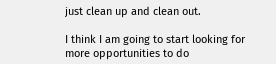just clean up and clean out.

I think I am going to start looking for more opportunities to do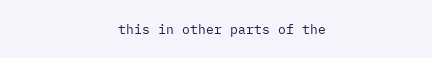this in other parts of the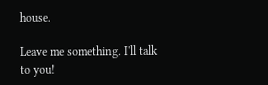house.

Leave me something. I'll talk to you!